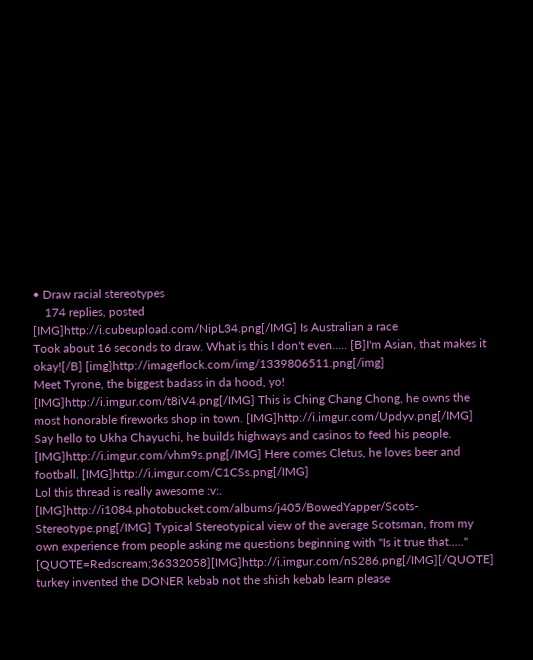• Draw racial stereotypes
    174 replies, posted
[IMG]http://i.cubeupload.com/NipL34.png[/IMG] Is Australian a race
Took about 16 seconds to draw. What is this I don't even..... [B]I'm Asian, that makes it okay![/B] [img]http://imageflock.com/img/1339806511.png[/img]
Meet Tyrone, the biggest badass in da hood, yo! [IMG]http://i.imgur.com/t8iV4.png[/IMG] This is Ching Chang Chong, he owns the most honorable fireworks shop in town. [IMG]http://i.imgur.com/Updyv.png[/IMG] Say hello to Ukha Chayuchi, he builds highways and casinos to feed his people. [IMG]http://i.imgur.com/vhm9s.png[/IMG] Here comes Cletus, he loves beer and football. [IMG]http://i.imgur.com/C1CSs.png[/IMG]
Lol this thread is really awesome :v:.
[IMG]http://i1084.photobucket.com/albums/j405/BowedYapper/Scots-Stereotype.png[/IMG] Typical Stereotypical view of the average Scotsman, from my own experience from people asking me questions beginning with "Is it true that....."
[QUOTE=Redscream;36332058][IMG]http://i.imgur.com/nS286.png[/IMG][/QUOTE] turkey invented the DONER kebab not the shish kebab learn please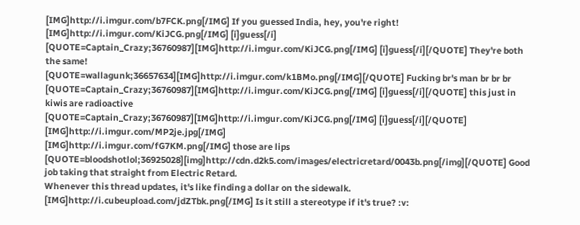[IMG]http://i.imgur.com/b7FCK.png[/IMG] If you guessed India, hey, you're right!
[IMG]http://i.imgur.com/KiJCG.png[/IMG] [i]guess[/i]
[QUOTE=Captain_Crazy;36760987][IMG]http://i.imgur.com/KiJCG.png[/IMG] [i]guess[/i][/QUOTE] They're both the same!
[QUOTE=wallagunk;36657634][IMG]http://i.imgur.com/k1BMo.png[/IMG][/QUOTE] Fucking br's man br br br
[QUOTE=Captain_Crazy;36760987][IMG]http://i.imgur.com/KiJCG.png[/IMG] [i]guess[/i][/QUOTE] this just in kiwis are radioactive
[QUOTE=Captain_Crazy;36760987][IMG]http://i.imgur.com/KiJCG.png[/IMG] [i]guess[/i][/QUOTE] [IMG]http://i.imgur.com/MP2je.jpg[/IMG]
[IMG]http://i.imgur.com/fG7KM.png[/IMG] those are lips
[QUOTE=bloodshotlol;36925028][img]http://cdn.d2k5.com/images/electricretard/0043b.png[/img][/QUOTE] Good job taking that straight from Electric Retard.
Whenever this thread updates, it's like finding a dollar on the sidewalk.
[IMG]http://i.cubeupload.com/jdZTbk.png[/IMG] Is it still a stereotype if it's true? :v: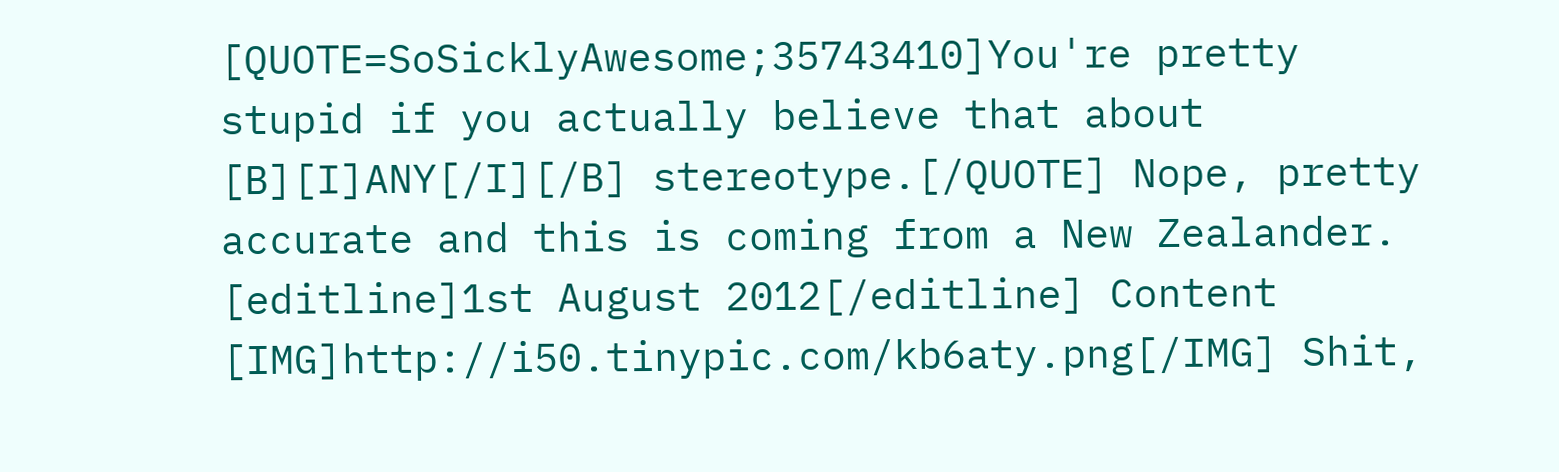[QUOTE=SoSicklyAwesome;35743410]You're pretty stupid if you actually believe that about [B][I]ANY[/I][/B] stereotype.[/QUOTE] Nope, pretty accurate and this is coming from a New Zealander. [editline]1st August 2012[/editline] Content [IMG]http://i50.tinypic.com/kb6aty.png[/IMG] Shit,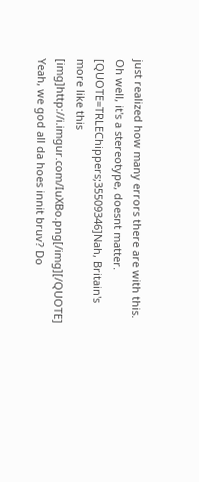just realized how many errors there are with this. Oh well, it's a stereotype, doesnt matter.
[QUOTE=TRLEChippers;35509346]Nah, Britain's more like this [img]http://i.imgur.com/IuXBo.png[/img][/QUOTE] Yeah, we god all da hoes innit bruv? Do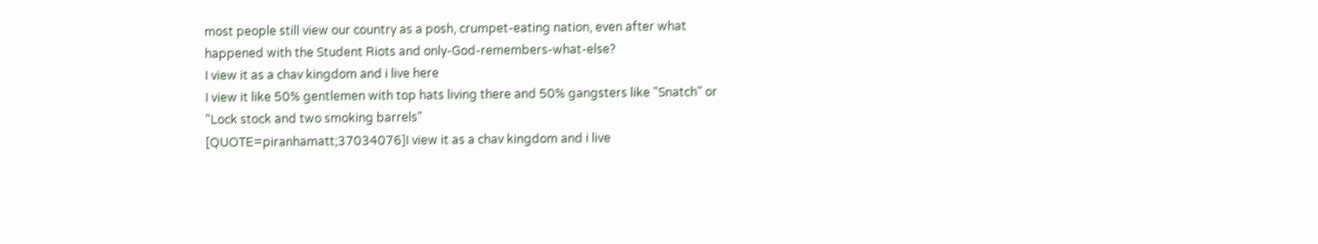most people still view our country as a posh, crumpet-eating nation, even after what happened with the Student Riots and only-God-remembers-what-else?
I view it as a chav kingdom and i live here
I view it like 50% gentlemen with top hats living there and 50% gangsters like "Snatch" or "Lock stock and two smoking barrels"
[QUOTE=piranhamatt;37034076]I view it as a chav kingdom and i live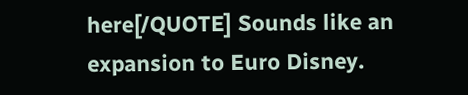here[/QUOTE] Sounds like an expansion to Euro Disney.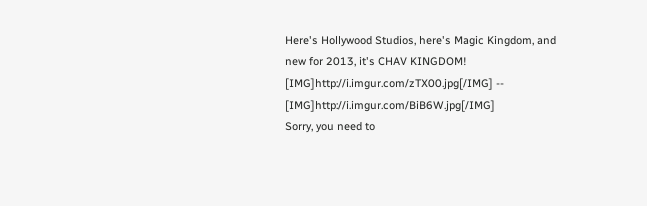Here's Hollywood Studios, here's Magic Kingdom, and new for 2013, it's CHAV KINGDOM!
[IMG]http://i.imgur.com/zTX00.jpg[/IMG] -- [IMG]http://i.imgur.com/BiB6W.jpg[/IMG]
Sorry, you need to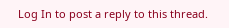Log In to post a reply to this thread.